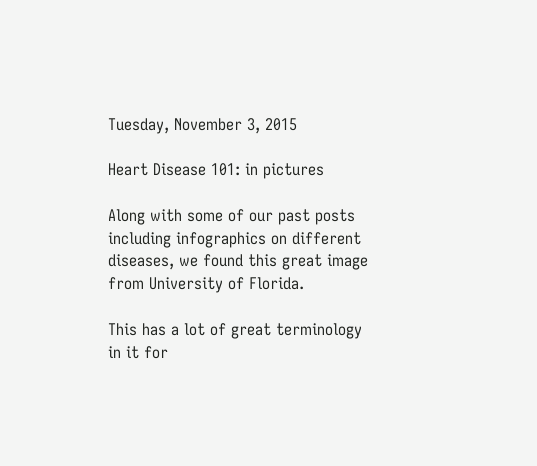Tuesday, November 3, 2015

Heart Disease 101: in pictures

Along with some of our past posts including infographics on different diseases, we found this great image from University of Florida.

This has a lot of great terminology in it for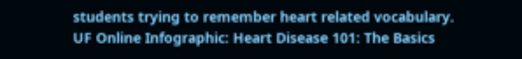students trying to remember heart related vocabulary.
UF Online Infographic: Heart Disease 101: The Basics